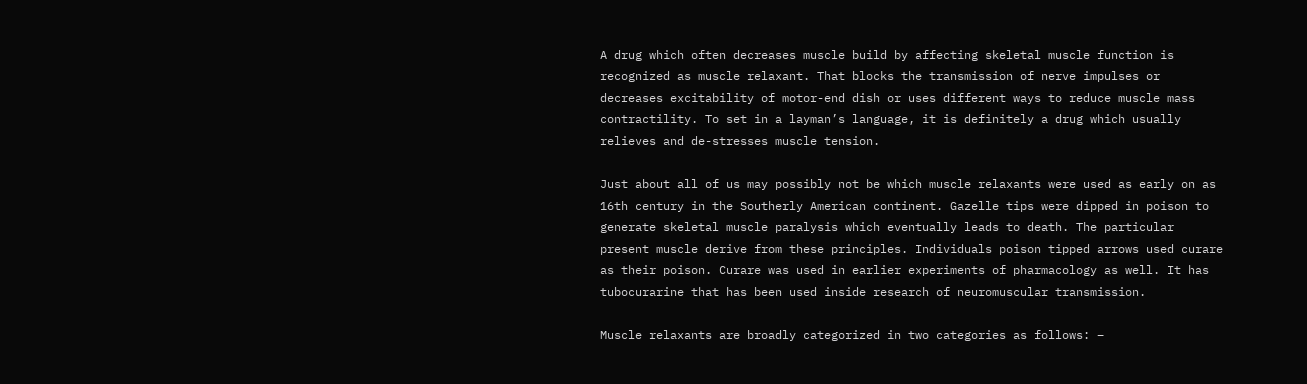A drug which often decreases muscle build by affecting skeletal muscle function is recognized as muscle relaxant. That blocks the transmission of nerve impulses or decreases excitability of motor-end dish or uses different ways to reduce muscle mass contractility. To set in a layman’s language, it is definitely a drug which usually relieves and de-stresses muscle tension.

Just about all of us may possibly not be which muscle relaxants were used as early on as 16th century in the Southerly American continent. Gazelle tips were dipped in poison to generate skeletal muscle paralysis which eventually leads to death. The particular present muscle derive from these principles. Individuals poison tipped arrows used curare as their poison. Curare was used in earlier experiments of pharmacology as well. It has tubocurarine that has been used inside research of neuromuscular transmission.

Muscle relaxants are broadly categorized in two categories as follows: –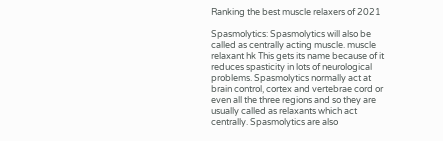Ranking the best muscle relaxers of 2021

Spasmolytics: Spasmolytics will also be called as centrally acting muscle. muscle relaxant hk This gets its name because of it reduces spasticity in lots of neurological problems. Spasmolytics normally act at brain control, cortex and vertebrae cord or even all the three regions and so they are usually called as relaxants which act centrally. Spasmolytics are also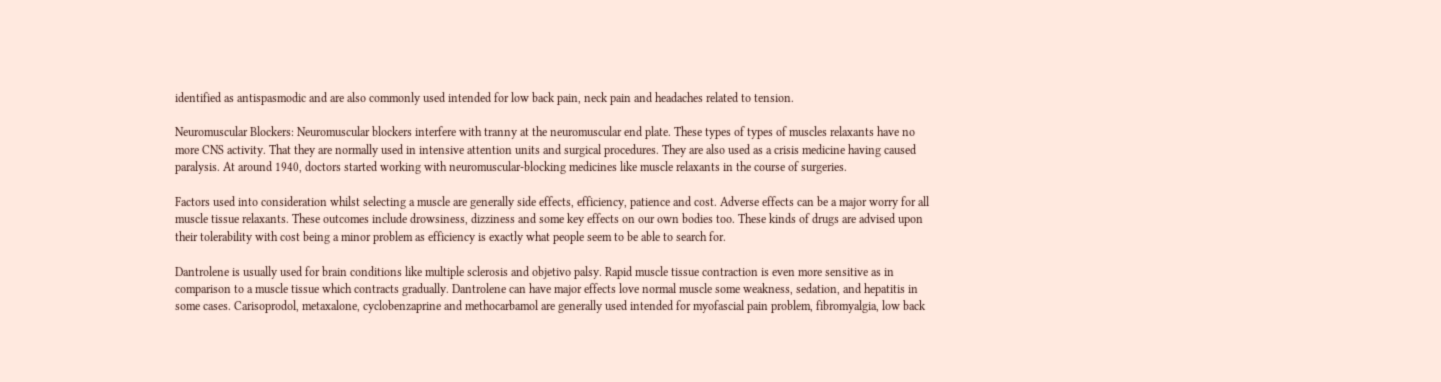identified as antispasmodic and are also commonly used intended for low back pain, neck pain and headaches related to tension.

Neuromuscular Blockers: Neuromuscular blockers interfere with tranny at the neuromuscular end plate. These types of types of muscles relaxants have no more CNS activity. That they are normally used in intensive attention units and surgical procedures. They are also used as a crisis medicine having caused paralysis. At around 1940, doctors started working with neuromuscular-blocking medicines like muscle relaxants in the course of surgeries.

Factors used into consideration whilst selecting a muscle are generally side effects, efficiency, patience and cost. Adverse effects can be a major worry for all muscle tissue relaxants. These outcomes include drowsiness, dizziness and some key effects on our own bodies too. These kinds of drugs are advised upon their tolerability with cost being a minor problem as efficiency is exactly what people seem to be able to search for.

Dantrolene is usually used for brain conditions like multiple sclerosis and objetivo palsy. Rapid muscle tissue contraction is even more sensitive as in comparison to a muscle tissue which contracts gradually. Dantrolene can have major effects love normal muscle some weakness, sedation, and hepatitis in some cases. Carisoprodol, metaxalone, cyclobenzaprine and methocarbamol are generally used intended for myofascial pain problem, fibromyalgia, low back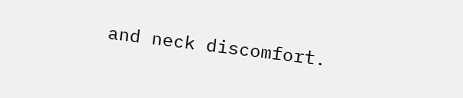and neck discomfort.